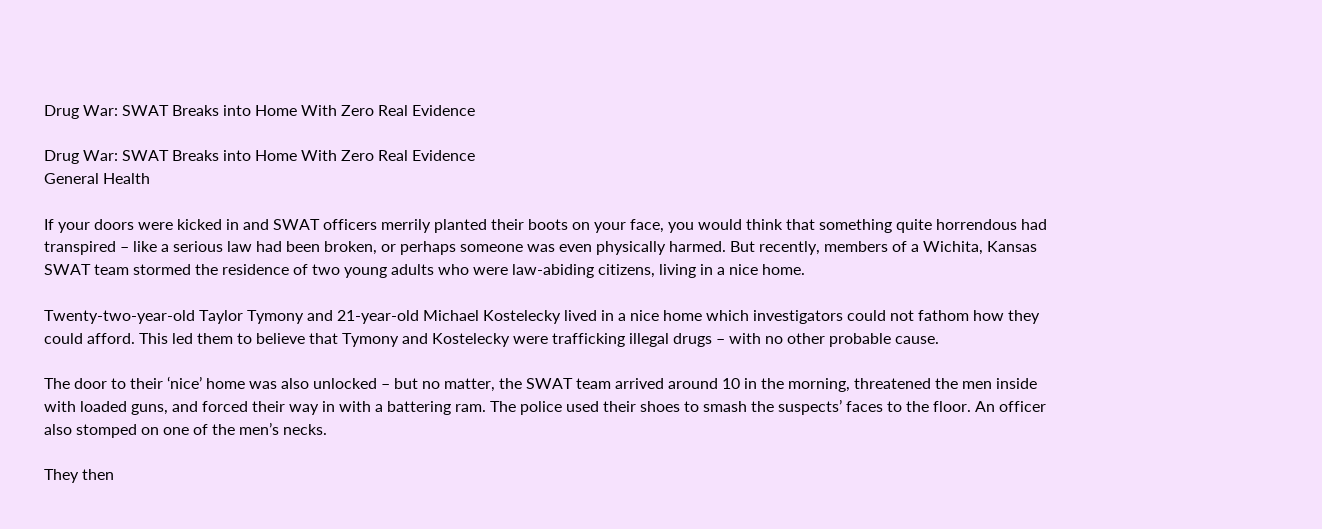Drug War: SWAT Breaks into Home With Zero Real Evidence

Drug War: SWAT Breaks into Home With Zero Real Evidence
General Health

If your doors were kicked in and SWAT officers merrily planted their boots on your face, you would think that something quite horrendous had transpired – like a serious law had been broken, or perhaps someone was even physically harmed. But recently, members of a Wichita, Kansas SWAT team stormed the residence of two young adults who were law-abiding citizens, living in a nice home.

Twenty-two-year-old Taylor Tymony and 21-year-old Michael Kostelecky lived in a nice home which investigators could not fathom how they could afford. This led them to believe that Tymony and Kostelecky were trafficking illegal drugs – with no other probable cause.

The door to their ‘nice’ home was also unlocked – but no matter, the SWAT team arrived around 10 in the morning, threatened the men inside with loaded guns, and forced their way in with a battering ram. The police used their shoes to smash the suspects’ faces to the floor. An officer also stomped on one of the men’s necks.

They then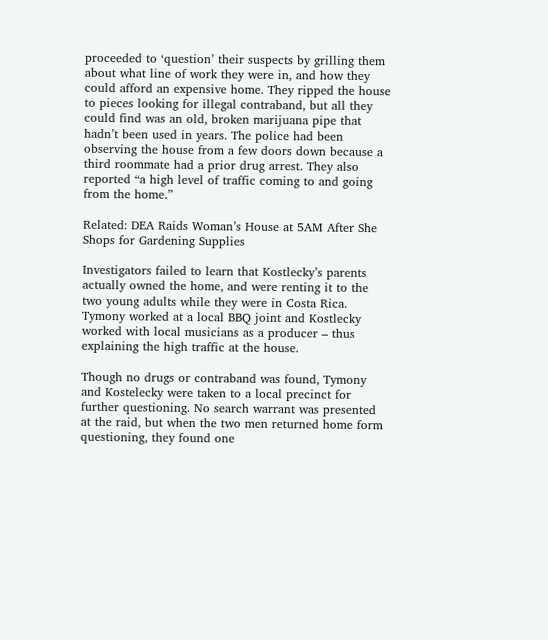proceeded to ‘question’ their suspects by grilling them about what line of work they were in, and how they could afford an expensive home. They ripped the house to pieces looking for illegal contraband, but all they could find was an old, broken marijuana pipe that hadn’t been used in years. The police had been observing the house from a few doors down because a third roommate had a prior drug arrest. They also reported “a high level of traffic coming to and going from the home.”

Related: DEA Raids Woman’s House at 5AM After She Shops for Gardening Supplies

Investigators failed to learn that Kostlecky’s parents actually owned the home, and were renting it to the two young adults while they were in Costa Rica. Tymony worked at a local BBQ joint and Kostlecky worked with local musicians as a producer – thus explaining the high traffic at the house.

Though no drugs or contraband was found, Tymony and Kostelecky were taken to a local precinct for further questioning. No search warrant was presented at the raid, but when the two men returned home form questioning, they found one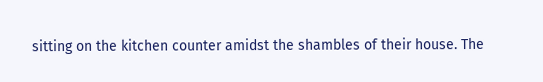sitting on the kitchen counter amidst the shambles of their house. The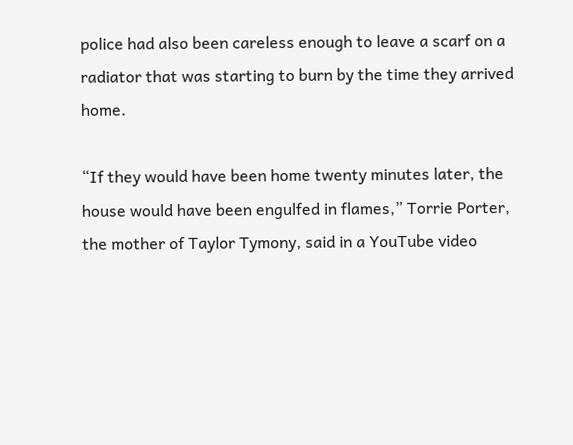police had also been careless enough to leave a scarf on a radiator that was starting to burn by the time they arrived home.

“If they would have been home twenty minutes later, the house would have been engulfed in flames,” Torrie Porter, the mother of Taylor Tymony, said in a YouTube video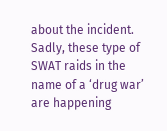about the incident.
Sadly, these type of SWAT raids in the name of a ‘drug war’ are happening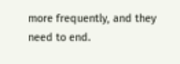more frequently, and they need to end.